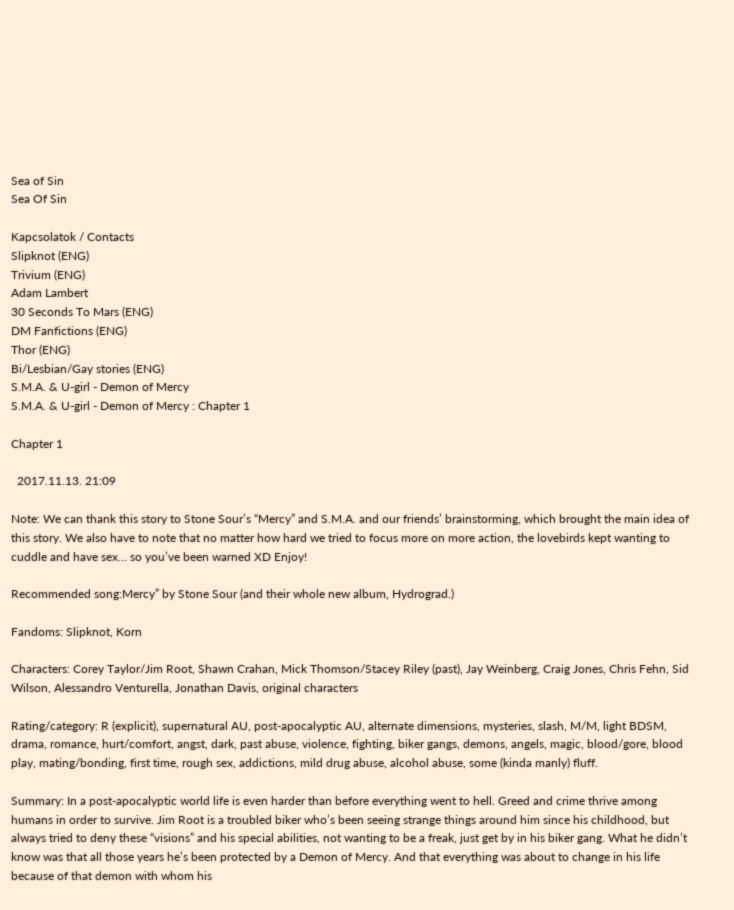Sea of Sin
Sea Of Sin

Kapcsolatok / Contacts
Slipknot (ENG)
Trivium (ENG)
Adam Lambert
30 Seconds To Mars (ENG)
DM Fanfictions (ENG)
Thor (ENG)
Bi/Lesbian/Gay stories (ENG)
S.M.A. & U-girl - Demon of Mercy
S.M.A. & U-girl - Demon of Mercy : Chapter 1

Chapter 1

  2017.11.13. 21:09

Note: We can thank this story to Stone Sour’s “Mercy” and S.M.A. and our friends’ brainstorming, which brought the main idea of this story. We also have to note that no matter how hard we tried to focus more on more action, the lovebirds kept wanting to cuddle and have sex… so you’ve been warned XD Enjoy!

Recommended song:Mercy” by Stone Sour (and their whole new album, Hydrograd.)

Fandoms: Slipknot, Korn

Characters: Corey Taylor/Jim Root, Shawn Crahan, Mick Thomson/Stacey Riley (past), Jay Weinberg, Craig Jones, Chris Fehn, Sid Wilson, Alessandro Venturella, Jonathan Davis, original characters

Rating/category: R (explicit), supernatural AU, post-apocalyptic AU, alternate dimensions, mysteries, slash, M/M, light BDSM, drama, romance, hurt/comfort, angst, dark, past abuse, violence, fighting, biker gangs, demons, angels, magic, blood/gore, blood play, mating/bonding, first time, rough sex, addictions, mild drug abuse, alcohol abuse, some (kinda manly) fluff.

Summary: In a post-apocalyptic world life is even harder than before everything went to hell. Greed and crime thrive among humans in order to survive. Jim Root is a troubled biker who’s been seeing strange things around him since his childhood, but always tried to deny these “visions” and his special abilities, not wanting to be a freak, just get by in his biker gang. What he didn’t know was that all those years he’s been protected by a Demon of Mercy. And that everything was about to change in his life because of that demon with whom his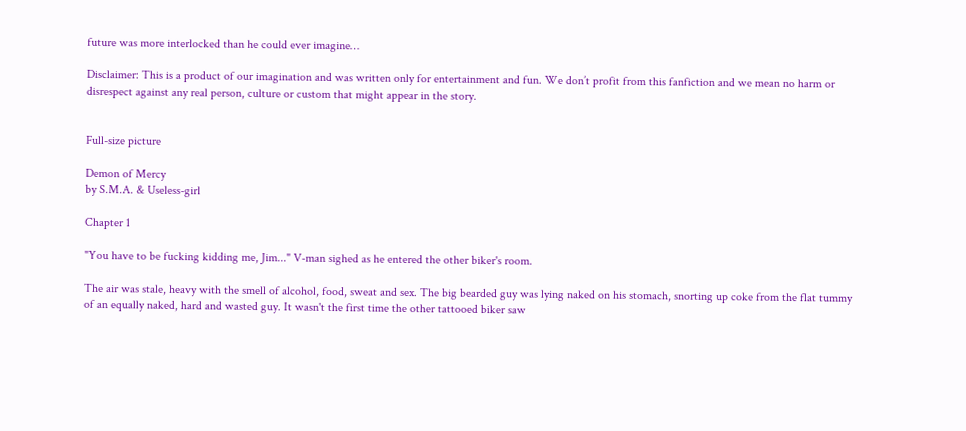future was more interlocked than he could ever imagine…

Disclaimer: This is a product of our imagination and was written only for entertainment and fun. We don’t profit from this fanfiction and we mean no harm or disrespect against any real person, culture or custom that might appear in the story.


Full-size picture

Demon of Mercy
by S.M.A. & Useless-girl

Chapter 1

"You have to be fucking kidding me, Jim..." V-man sighed as he entered the other biker's room.

The air was stale, heavy with the smell of alcohol, food, sweat and sex. The big bearded guy was lying naked on his stomach, snorting up coke from the flat tummy of an equally naked, hard and wasted guy. It wasn't the first time the other tattooed biker saw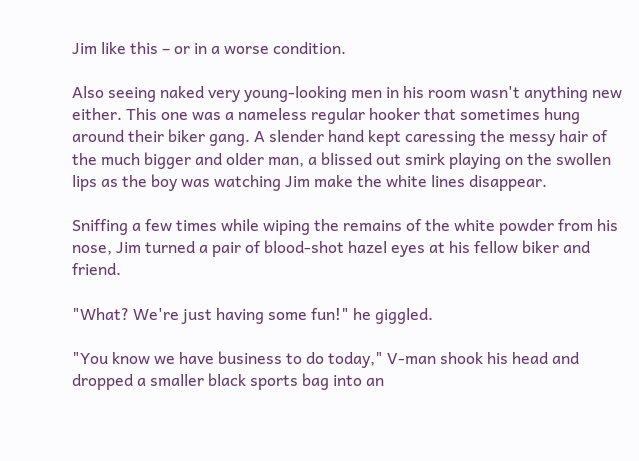Jim like this – or in a worse condition.

Also seeing naked very young-looking men in his room wasn't anything new either. This one was a nameless regular hooker that sometimes hung around their biker gang. A slender hand kept caressing the messy hair of the much bigger and older man, a blissed out smirk playing on the swollen lips as the boy was watching Jim make the white lines disappear.

Sniffing a few times while wiping the remains of the white powder from his nose, Jim turned a pair of blood-shot hazel eyes at his fellow biker and friend.

"What? We're just having some fun!" he giggled.

"You know we have business to do today," V-man shook his head and dropped a smaller black sports bag into an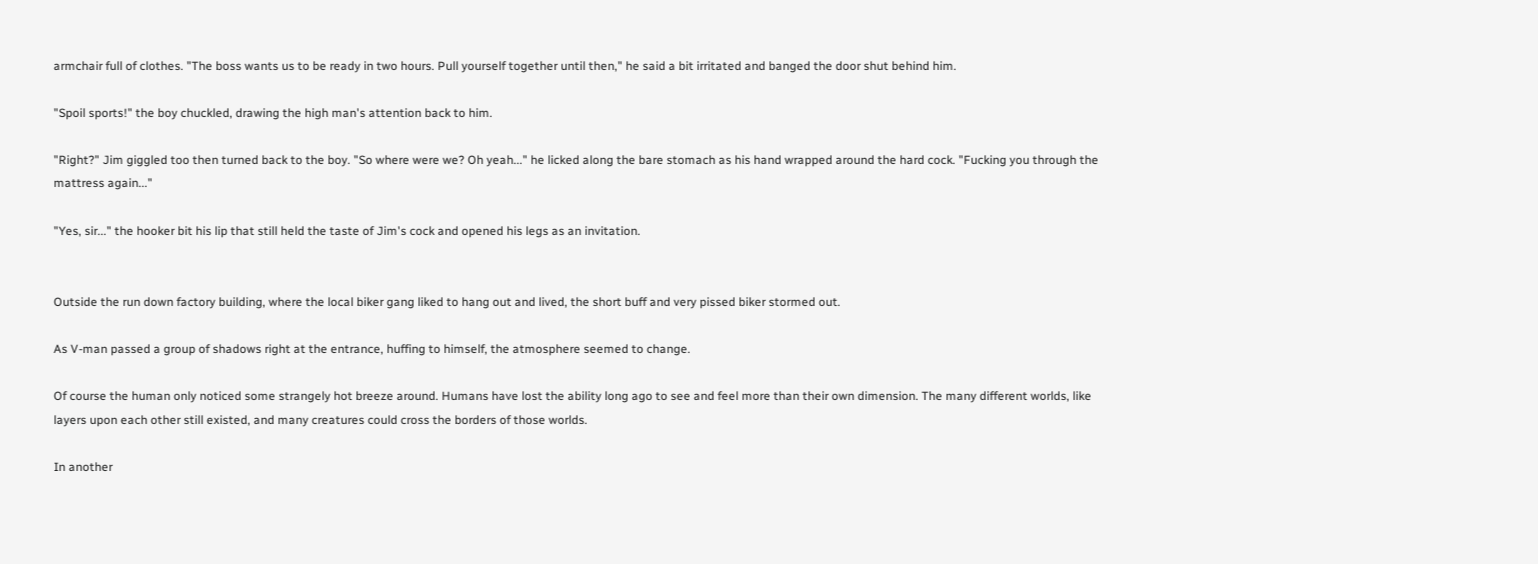armchair full of clothes. "The boss wants us to be ready in two hours. Pull yourself together until then," he said a bit irritated and banged the door shut behind him.

"Spoil sports!" the boy chuckled, drawing the high man's attention back to him.

"Right?" Jim giggled too then turned back to the boy. "So where were we? Oh yeah..." he licked along the bare stomach as his hand wrapped around the hard cock. "Fucking you through the mattress again..."

"Yes, sir..." the hooker bit his lip that still held the taste of Jim's cock and opened his legs as an invitation.


Outside the run down factory building, where the local biker gang liked to hang out and lived, the short buff and very pissed biker stormed out.

As V-man passed a group of shadows right at the entrance, huffing to himself, the atmosphere seemed to change.

Of course the human only noticed some strangely hot breeze around. Humans have lost the ability long ago to see and feel more than their own dimension. The many different worlds, like layers upon each other still existed, and many creatures could cross the borders of those worlds.

In another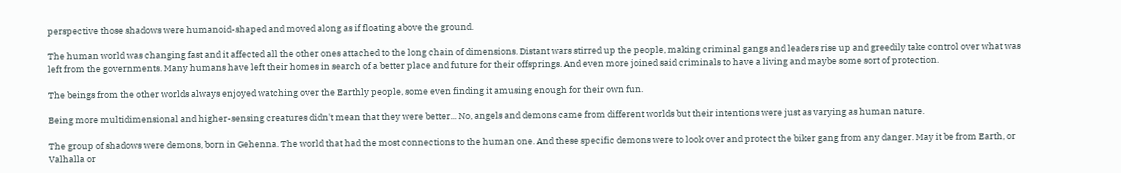perspective those shadows were humanoid-shaped and moved along as if floating above the ground.

The human world was changing fast and it affected all the other ones attached to the long chain of dimensions. Distant wars stirred up the people, making criminal gangs and leaders rise up and greedily take control over what was left from the governments. Many humans have left their homes in search of a better place and future for their offsprings. And even more joined said criminals to have a living and maybe some sort of protection.

The beings from the other worlds always enjoyed watching over the Earthly people, some even finding it amusing enough for their own fun.

Being more multidimensional and higher-sensing creatures didn't mean that they were better... No, angels and demons came from different worlds but their intentions were just as varying as human nature.

The group of shadows were demons, born in Gehenna. The world that had the most connections to the human one. And these specific demons were to look over and protect the biker gang from any danger. May it be from Earth, or Valhalla or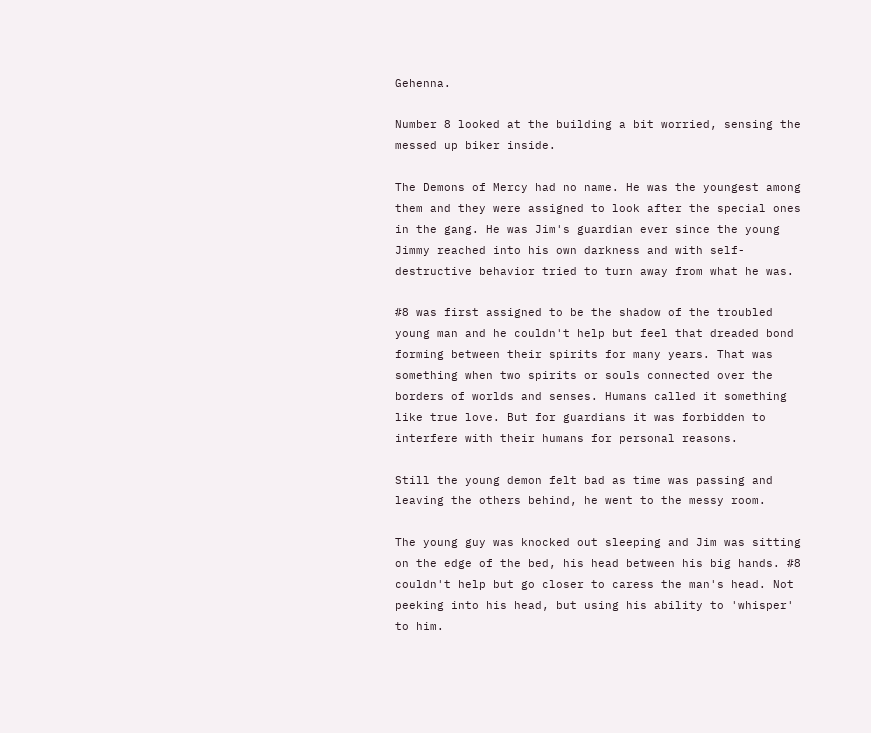Gehenna.

Number 8 looked at the building a bit worried, sensing the messed up biker inside.

The Demons of Mercy had no name. He was the youngest among them and they were assigned to look after the special ones in the gang. He was Jim's guardian ever since the young Jimmy reached into his own darkness and with self-destructive behavior tried to turn away from what he was.

#8 was first assigned to be the shadow of the troubled young man and he couldn't help but feel that dreaded bond forming between their spirits for many years. That was something when two spirits or souls connected over the borders of worlds and senses. Humans called it something like true love. But for guardians it was forbidden to interfere with their humans for personal reasons.

Still the young demon felt bad as time was passing and leaving the others behind, he went to the messy room.

The young guy was knocked out sleeping and Jim was sitting on the edge of the bed, his head between his big hands. #8 couldn't help but go closer to caress the man's head. Not peeking into his head, but using his ability to 'whisper' to him.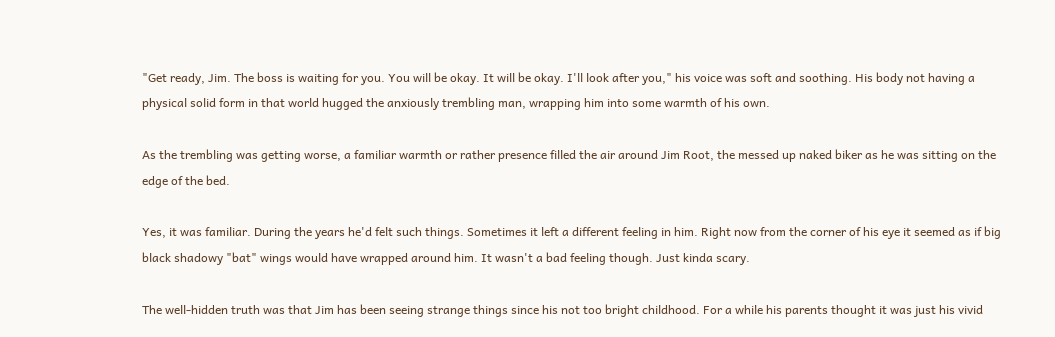"Get ready, Jim. The boss is waiting for you. You will be okay. It will be okay. I'll look after you," his voice was soft and soothing. His body not having a physical solid form in that world hugged the anxiously trembling man, wrapping him into some warmth of his own.

As the trembling was getting worse, a familiar warmth or rather presence filled the air around Jim Root, the messed up naked biker as he was sitting on the edge of the bed.

Yes, it was familiar. During the years he'd felt such things. Sometimes it left a different feeling in him. Right now from the corner of his eye it seemed as if big black shadowy "bat" wings would have wrapped around him. It wasn't a bad feeling though. Just kinda scary.

The well-hidden truth was that Jim has been seeing strange things since his not too bright childhood. For a while his parents thought it was just his vivid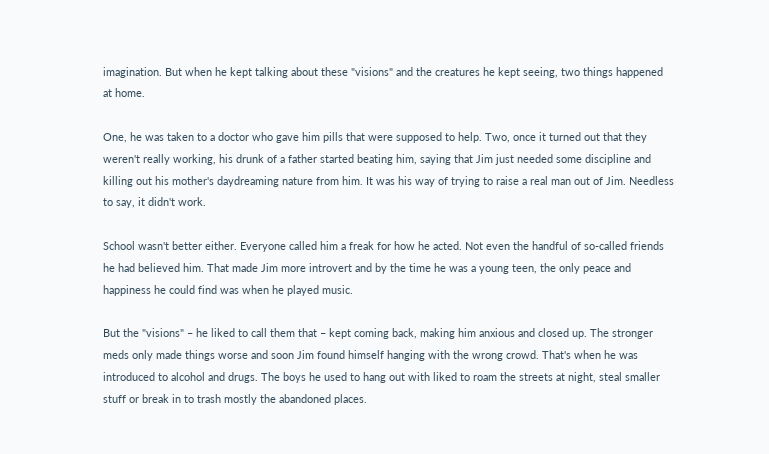imagination. But when he kept talking about these "visions" and the creatures he kept seeing, two things happened at home.

One, he was taken to a doctor who gave him pills that were supposed to help. Two, once it turned out that they weren't really working, his drunk of a father started beating him, saying that Jim just needed some discipline and killing out his mother's daydreaming nature from him. It was his way of trying to raise a real man out of Jim. Needless to say, it didn't work.

School wasn't better either. Everyone called him a freak for how he acted. Not even the handful of so-called friends he had believed him. That made Jim more introvert and by the time he was a young teen, the only peace and happiness he could find was when he played music.

But the "visions" – he liked to call them that – kept coming back, making him anxious and closed up. The stronger meds only made things worse and soon Jim found himself hanging with the wrong crowd. That's when he was introduced to alcohol and drugs. The boys he used to hang out with liked to roam the streets at night, steal smaller stuff or break in to trash mostly the abandoned places.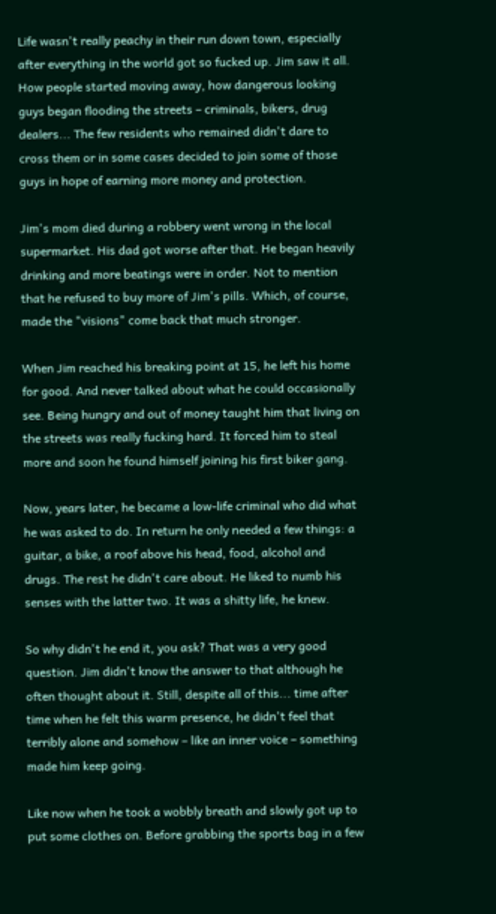Life wasn't really peachy in their run down town, especially after everything in the world got so fucked up. Jim saw it all. How people started moving away, how dangerous looking guys began flooding the streets – criminals, bikers, drug dealers... The few residents who remained didn't dare to cross them or in some cases decided to join some of those guys in hope of earning more money and protection.

Jim's mom died during a robbery went wrong in the local supermarket. His dad got worse after that. He began heavily drinking and more beatings were in order. Not to mention that he refused to buy more of Jim's pills. Which, of course, made the "visions" come back that much stronger.

When Jim reached his breaking point at 15, he left his home for good. And never talked about what he could occasionally see. Being hungry and out of money taught him that living on the streets was really fucking hard. It forced him to steal more and soon he found himself joining his first biker gang.

Now, years later, he became a low-life criminal who did what he was asked to do. In return he only needed a few things: a guitar, a bike, a roof above his head, food, alcohol and drugs. The rest he didn't care about. He liked to numb his senses with the latter two. It was a shitty life, he knew.

So why didn't he end it, you ask? That was a very good question. Jim didn't know the answer to that although he often thought about it. Still, despite all of this... time after time when he felt this warm presence, he didn't feel that terribly alone and somehow – like an inner voice – something made him keep going.

Like now when he took a wobbly breath and slowly got up to put some clothes on. Before grabbing the sports bag in a few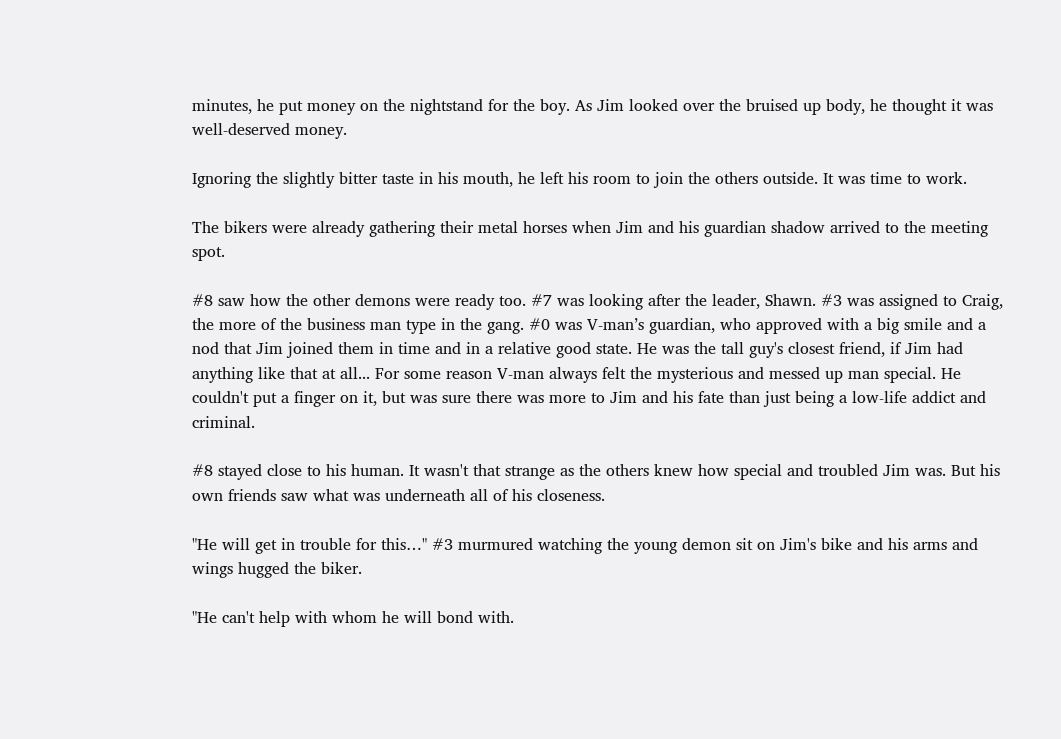minutes, he put money on the nightstand for the boy. As Jim looked over the bruised up body, he thought it was well-deserved money.

Ignoring the slightly bitter taste in his mouth, he left his room to join the others outside. It was time to work.

The bikers were already gathering their metal horses when Jim and his guardian shadow arrived to the meeting spot.

#8 saw how the other demons were ready too. #7 was looking after the leader, Shawn. #3 was assigned to Craig, the more of the business man type in the gang. #0 was V-man’s guardian, who approved with a big smile and a nod that Jim joined them in time and in a relative good state. He was the tall guy's closest friend, if Jim had anything like that at all... For some reason V-man always felt the mysterious and messed up man special. He couldn't put a finger on it, but was sure there was more to Jim and his fate than just being a low-life addict and criminal.

#8 stayed close to his human. It wasn't that strange as the others knew how special and troubled Jim was. But his own friends saw what was underneath all of his closeness.

"He will get in trouble for this…" #3 murmured watching the young demon sit on Jim's bike and his arms and wings hugged the biker.

"He can't help with whom he will bond with.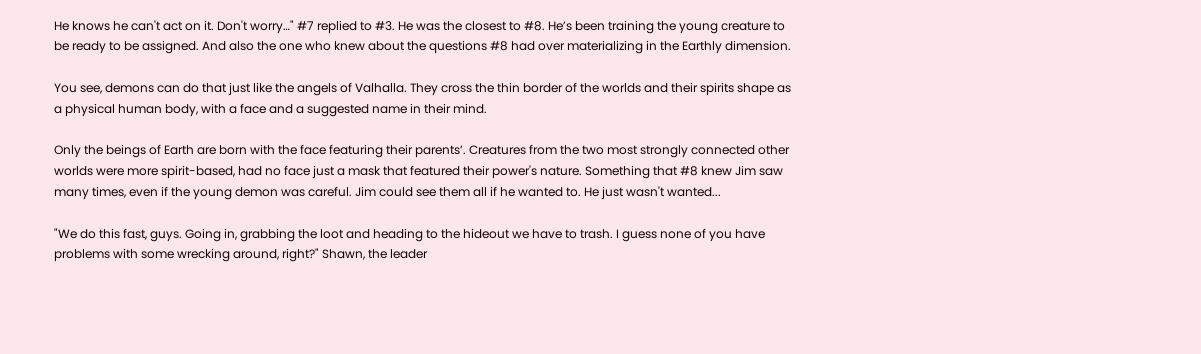He knows he can't act on it. Don't worry…" #7 replied to #3. He was the closest to #8. He’s been training the young creature to be ready to be assigned. And also the one who knew about the questions #8 had over materializing in the Earthly dimension.

You see, demons can do that just like the angels of Valhalla. They cross the thin border of the worlds and their spirits shape as a physical human body, with a face and a suggested name in their mind.

Only the beings of Earth are born with the face featuring their parents’. Creatures from the two most strongly connected other worlds were more spirit-based, had no face just a mask that featured their power's nature. Something that #8 knew Jim saw many times, even if the young demon was careful. Jim could see them all if he wanted to. He just wasn't wanted...

"We do this fast, guys. Going in, grabbing the loot and heading to the hideout we have to trash. I guess none of you have problems with some wrecking around, right?" Shawn, the leader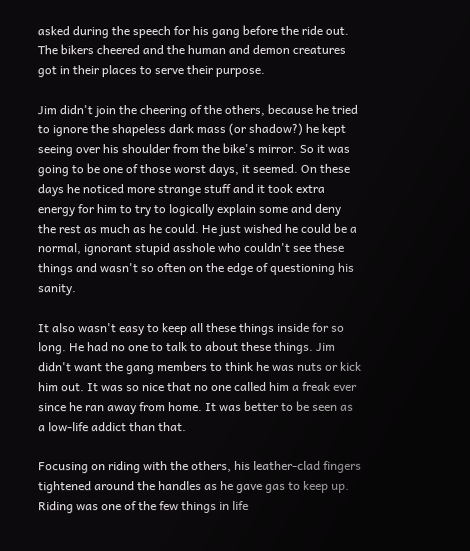asked during the speech for his gang before the ride out. The bikers cheered and the human and demon creatures got in their places to serve their purpose.

Jim didn't join the cheering of the others, because he tried to ignore the shapeless dark mass (or shadow?) he kept seeing over his shoulder from the bike's mirror. So it was going to be one of those worst days, it seemed. On these days he noticed more strange stuff and it took extra energy for him to try to logically explain some and deny the rest as much as he could. He just wished he could be a normal, ignorant stupid asshole who couldn't see these things and wasn't so often on the edge of questioning his sanity.

It also wasn't easy to keep all these things inside for so long. He had no one to talk to about these things. Jim didn't want the gang members to think he was nuts or kick him out. It was so nice that no one called him a freak ever since he ran away from home. It was better to be seen as a low-life addict than that.

Focusing on riding with the others, his leather-clad fingers tightened around the handles as he gave gas to keep up. Riding was one of the few things in life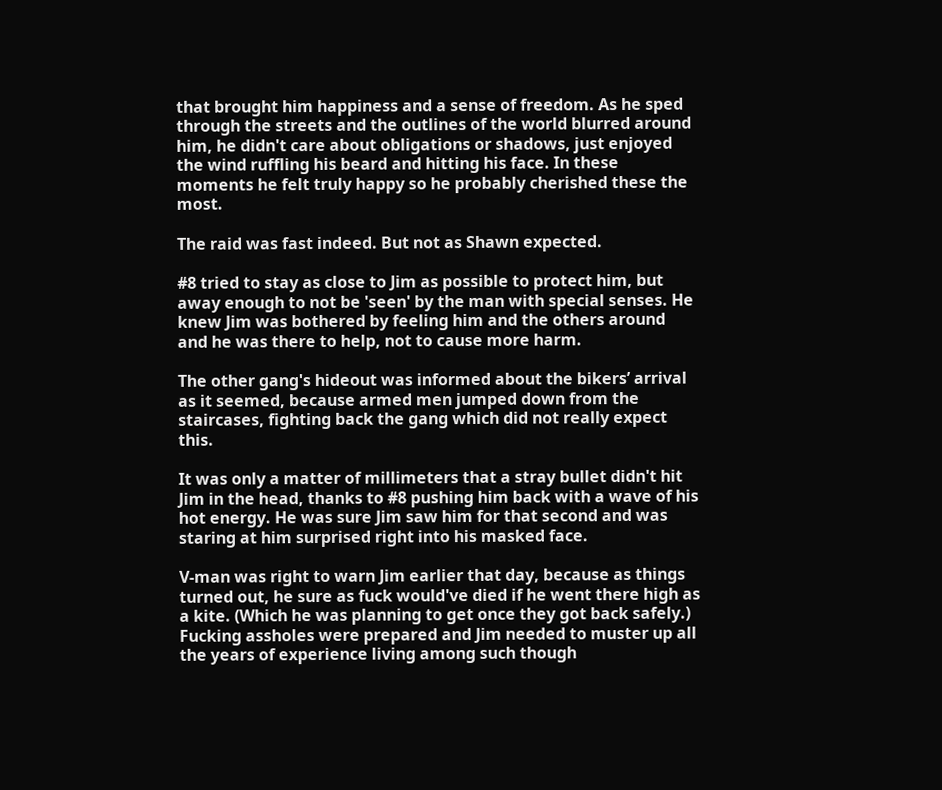that brought him happiness and a sense of freedom. As he sped through the streets and the outlines of the world blurred around him, he didn't care about obligations or shadows, just enjoyed the wind ruffling his beard and hitting his face. In these moments he felt truly happy so he probably cherished these the most.

The raid was fast indeed. But not as Shawn expected.

#8 tried to stay as close to Jim as possible to protect him, but away enough to not be 'seen' by the man with special senses. He knew Jim was bothered by feeling him and the others around and he was there to help, not to cause more harm.

The other gang's hideout was informed about the bikers’ arrival as it seemed, because armed men jumped down from the staircases, fighting back the gang which did not really expect this.

It was only a matter of millimeters that a stray bullet didn't hit Jim in the head, thanks to #8 pushing him back with a wave of his hot energy. He was sure Jim saw him for that second and was staring at him surprised right into his masked face.

V-man was right to warn Jim earlier that day, because as things turned out, he sure as fuck would've died if he went there high as a kite. (Which he was planning to get once they got back safely.) Fucking assholes were prepared and Jim needed to muster up all the years of experience living among such though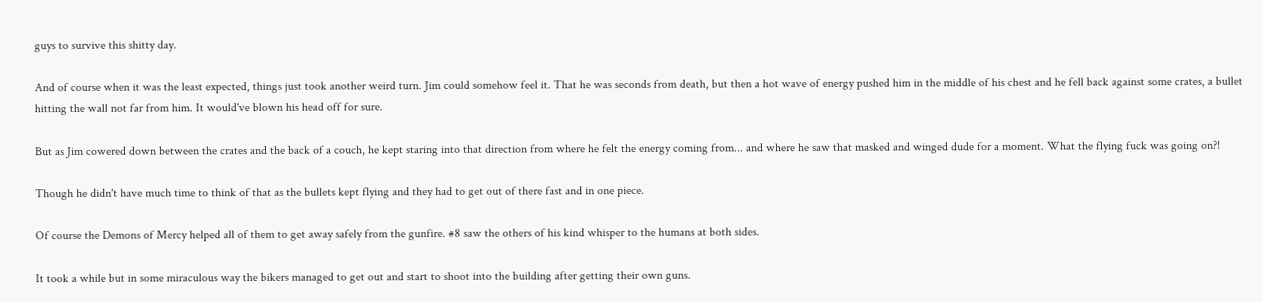guys to survive this shitty day.

And of course when it was the least expected, things just took another weird turn. Jim could somehow feel it. That he was seconds from death, but then a hot wave of energy pushed him in the middle of his chest and he fell back against some crates, a bullet hitting the wall not far from him. It would've blown his head off for sure.

But as Jim cowered down between the crates and the back of a couch, he kept staring into that direction from where he felt the energy coming from... and where he saw that masked and winged dude for a moment. What the flying fuck was going on?!

Though he didn't have much time to think of that as the bullets kept flying and they had to get out of there fast and in one piece.

Of course the Demons of Mercy helped all of them to get away safely from the gunfire. #8 saw the others of his kind whisper to the humans at both sides.

It took a while but in some miraculous way the bikers managed to get out and start to shoot into the building after getting their own guns.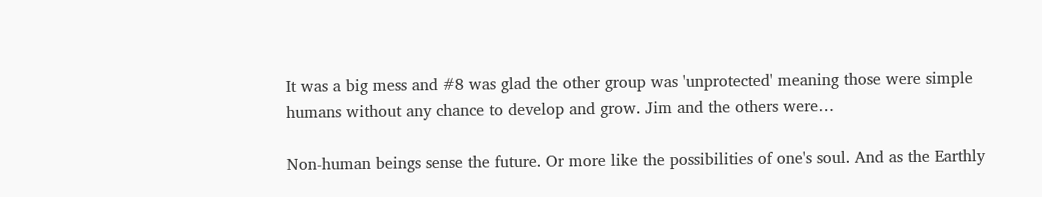It was a big mess and #8 was glad the other group was 'unprotected' meaning those were simple humans without any chance to develop and grow. Jim and the others were…

Non-human beings sense the future. Or more like the possibilities of one's soul. And as the Earthly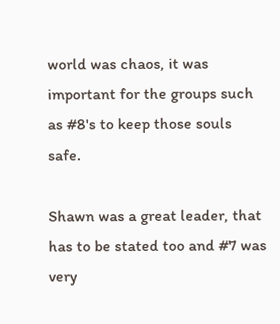world was chaos, it was important for the groups such as #8's to keep those souls safe.

Shawn was a great leader, that has to be stated too and #7 was very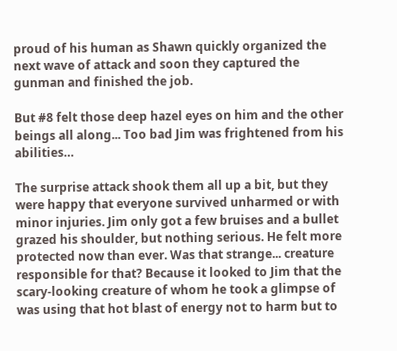proud of his human as Shawn quickly organized the next wave of attack and soon they captured the gunman and finished the job.

But #8 felt those deep hazel eyes on him and the other beings all along... Too bad Jim was frightened from his abilities…

The surprise attack shook them all up a bit, but they were happy that everyone survived unharmed or with minor injuries. Jim only got a few bruises and a bullet grazed his shoulder, but nothing serious. He felt more protected now than ever. Was that strange... creature responsible for that? Because it looked to Jim that the scary-looking creature of whom he took a glimpse of was using that hot blast of energy not to harm but to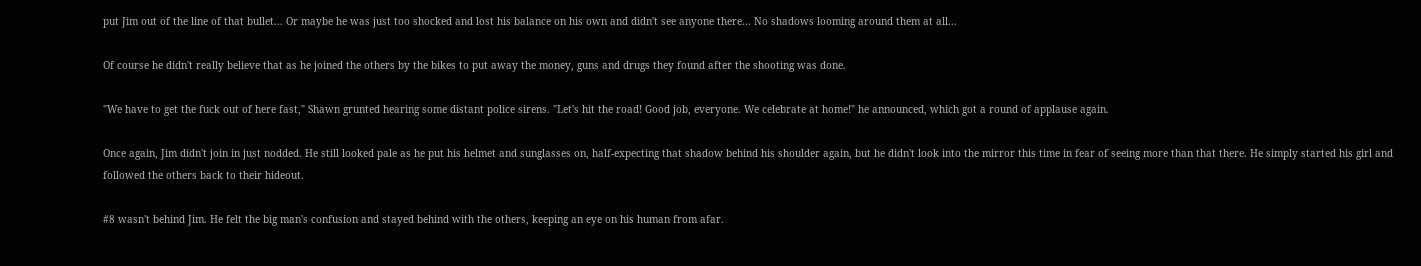put Jim out of the line of that bullet... Or maybe he was just too shocked and lost his balance on his own and didn't see anyone there... No shadows looming around them at all...

Of course he didn't really believe that as he joined the others by the bikes to put away the money, guns and drugs they found after the shooting was done.

"We have to get the fuck out of here fast," Shawn grunted hearing some distant police sirens. "Let's hit the road! Good job, everyone. We celebrate at home!" he announced, which got a round of applause again.

Once again, Jim didn't join in just nodded. He still looked pale as he put his helmet and sunglasses on, half-expecting that shadow behind his shoulder again, but he didn't look into the mirror this time in fear of seeing more than that there. He simply started his girl and followed the others back to their hideout.

#8 wasn't behind Jim. He felt the big man's confusion and stayed behind with the others, keeping an eye on his human from afar.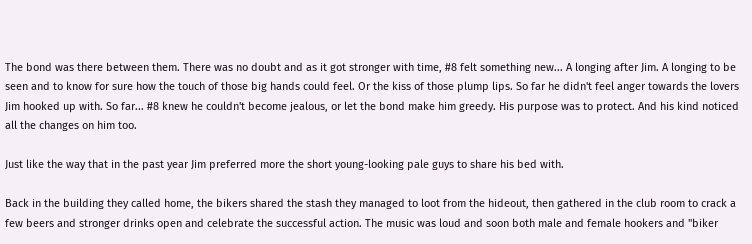The bond was there between them. There was no doubt and as it got stronger with time, #8 felt something new... A longing after Jim. A longing to be seen and to know for sure how the touch of those big hands could feel. Or the kiss of those plump lips. So far he didn't feel anger towards the lovers Jim hooked up with. So far... #8 knew he couldn't become jealous, or let the bond make him greedy. His purpose was to protect. And his kind noticed all the changes on him too.

Just like the way that in the past year Jim preferred more the short young-looking pale guys to share his bed with.

Back in the building they called home, the bikers shared the stash they managed to loot from the hideout, then gathered in the club room to crack a few beers and stronger drinks open and celebrate the successful action. The music was loud and soon both male and female hookers and "biker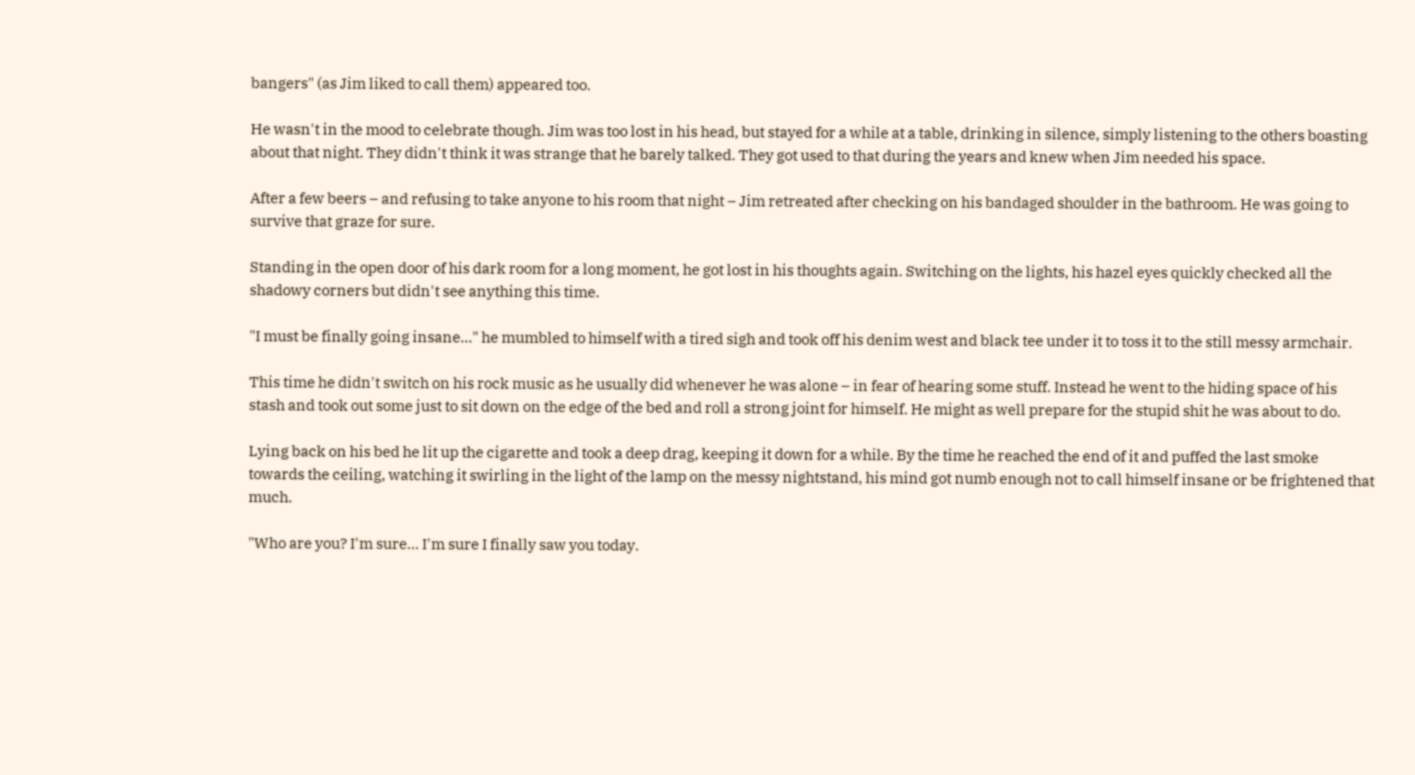bangers" (as Jim liked to call them) appeared too.

He wasn't in the mood to celebrate though. Jim was too lost in his head, but stayed for a while at a table, drinking in silence, simply listening to the others boasting about that night. They didn't think it was strange that he barely talked. They got used to that during the years and knew when Jim needed his space.

After a few beers – and refusing to take anyone to his room that night – Jim retreated after checking on his bandaged shoulder in the bathroom. He was going to survive that graze for sure.

Standing in the open door of his dark room for a long moment, he got lost in his thoughts again. Switching on the lights, his hazel eyes quickly checked all the shadowy corners but didn't see anything this time.

"I must be finally going insane..." he mumbled to himself with a tired sigh and took off his denim west and black tee under it to toss it to the still messy armchair.

This time he didn't switch on his rock music as he usually did whenever he was alone – in fear of hearing some stuff. Instead he went to the hiding space of his stash and took out some just to sit down on the edge of the bed and roll a strong joint for himself. He might as well prepare for the stupid shit he was about to do.

Lying back on his bed he lit up the cigarette and took a deep drag, keeping it down for a while. By the time he reached the end of it and puffed the last smoke towards the ceiling, watching it swirling in the light of the lamp on the messy nightstand, his mind got numb enough not to call himself insane or be frightened that much.

"Who are you? I'm sure... I'm sure I finally saw you today.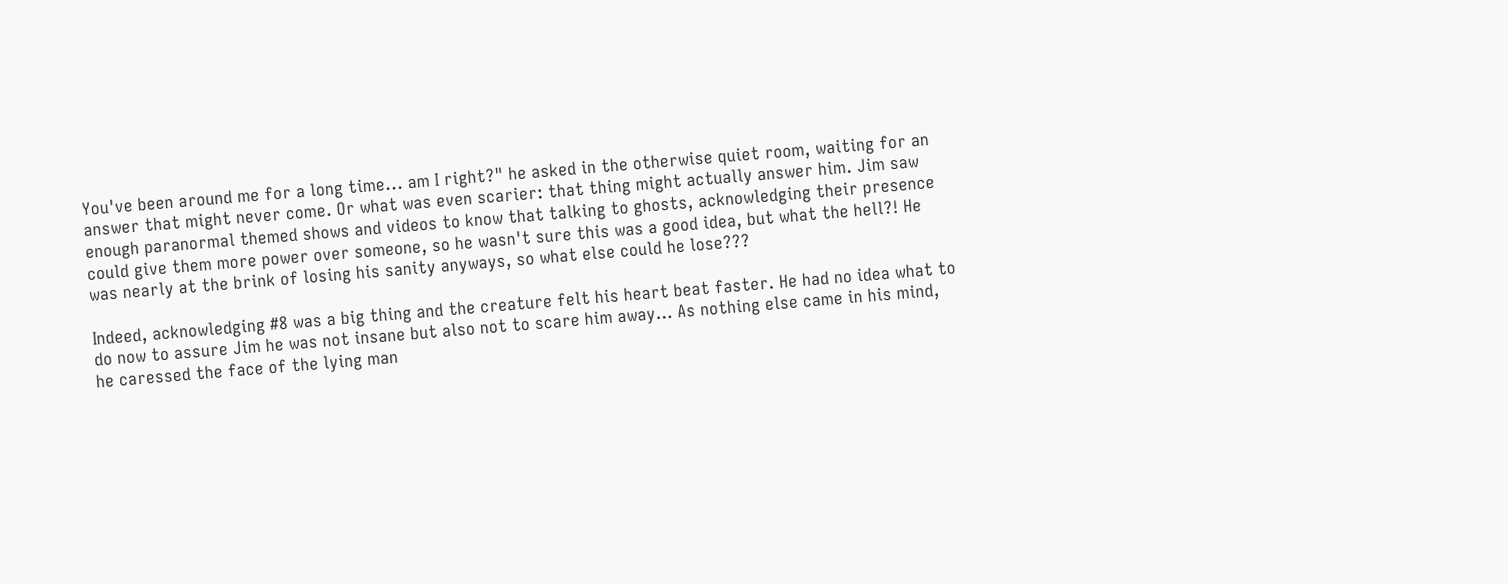You've been around me for a long time... am I right?" he asked in the otherwise quiet room, waiting for an answer that might never come. Or what was even scarier: that thing might actually answer him. Jim saw enough paranormal themed shows and videos to know that talking to ghosts, acknowledging their presence could give them more power over someone, so he wasn't sure this was a good idea, but what the hell?! He was nearly at the brink of losing his sanity anyways, so what else could he lose???

Indeed, acknowledging #8 was a big thing and the creature felt his heart beat faster. He had no idea what to do now to assure Jim he was not insane but also not to scare him away… As nothing else came in his mind, he caressed the face of the lying man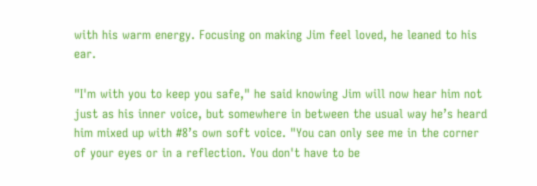with his warm energy. Focusing on making Jim feel loved, he leaned to his ear.

"I'm with you to keep you safe," he said knowing Jim will now hear him not just as his inner voice, but somewhere in between the usual way he’s heard him mixed up with #8’s own soft voice. "You can only see me in the corner of your eyes or in a reflection. You don't have to be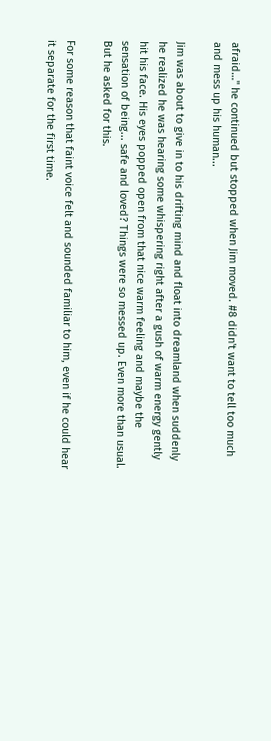afraid…" he continued but stopped when Jim moved. #8 didn't want to tell too much and mess up his human...

Jim was about to give in to his drifting mind and float into dreamland when suddenly he realized he was hearing some whispering right after a gush of warm energy gently hit his face. His eyes popped open from that nice warm feeling and maybe the sensation of being... safe and loved? Things were so messed up. Even more than usual. But he asked for this.

For some reason that faint voice felt and sounded familiar to him, even if he could hear it separate for the first time.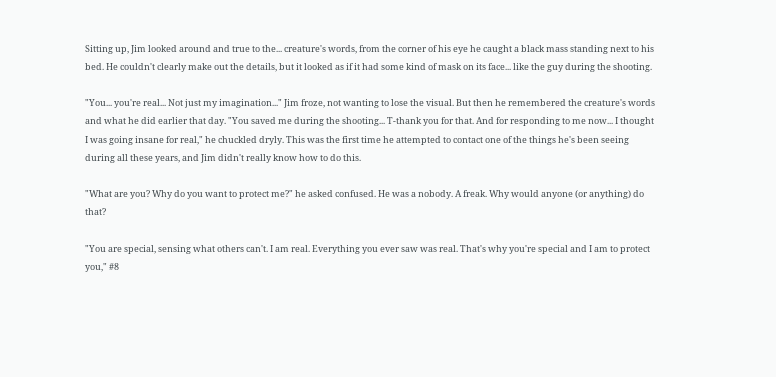Sitting up, Jim looked around and true to the... creature's words, from the corner of his eye he caught a black mass standing next to his bed. He couldn't clearly make out the details, but it looked as if it had some kind of mask on its face... like the guy during the shooting.

"You... you're real... Not just my imagination..." Jim froze, not wanting to lose the visual. But then he remembered the creature's words and what he did earlier that day. "You saved me during the shooting... T-thank you for that. And for responding to me now... I thought I was going insane for real," he chuckled dryly. This was the first time he attempted to contact one of the things he's been seeing during all these years, and Jim didn't really know how to do this.

"What are you? Why do you want to protect me?" he asked confused. He was a nobody. A freak. Why would anyone (or anything) do that?

"You are special, sensing what others can't. I am real. Everything you ever saw was real. That's why you're special and I am to protect you," #8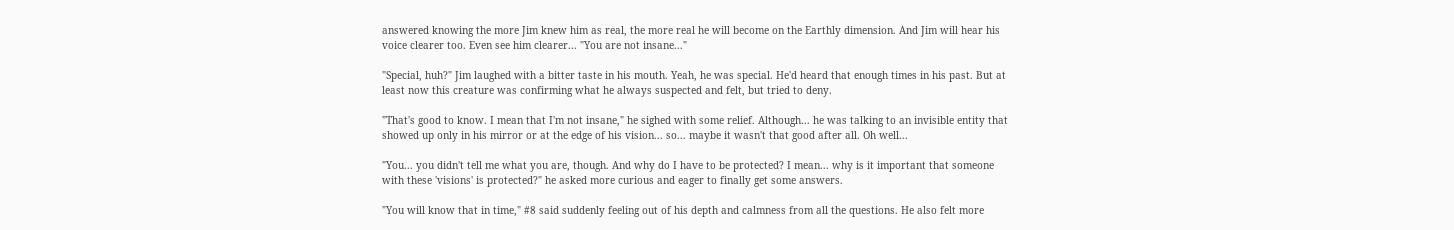answered knowing the more Jim knew him as real, the more real he will become on the Earthly dimension. And Jim will hear his voice clearer too. Even see him clearer... "You are not insane..."

"Special, huh?" Jim laughed with a bitter taste in his mouth. Yeah, he was special. He'd heard that enough times in his past. But at least now this creature was confirming what he always suspected and felt, but tried to deny.

"That's good to know. I mean that I'm not insane," he sighed with some relief. Although... he was talking to an invisible entity that showed up only in his mirror or at the edge of his vision... so... maybe it wasn't that good after all. Oh well...

"You... you didn't tell me what you are, though. And why do I have to be protected? I mean... why is it important that someone with these 'visions' is protected?" he asked more curious and eager to finally get some answers.

"You will know that in time," #8 said suddenly feeling out of his depth and calmness from all the questions. He also felt more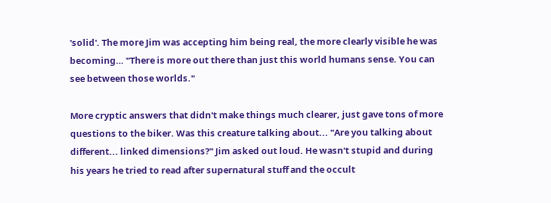'solid'. The more Jim was accepting him being real, the more clearly visible he was becoming… "There is more out there than just this world humans sense. You can see between those worlds."

More cryptic answers that didn't make things much clearer, just gave tons of more questions to the biker. Was this creature talking about... "Are you talking about different... linked dimensions?" Jim asked out loud. He wasn't stupid and during his years he tried to read after supernatural stuff and the occult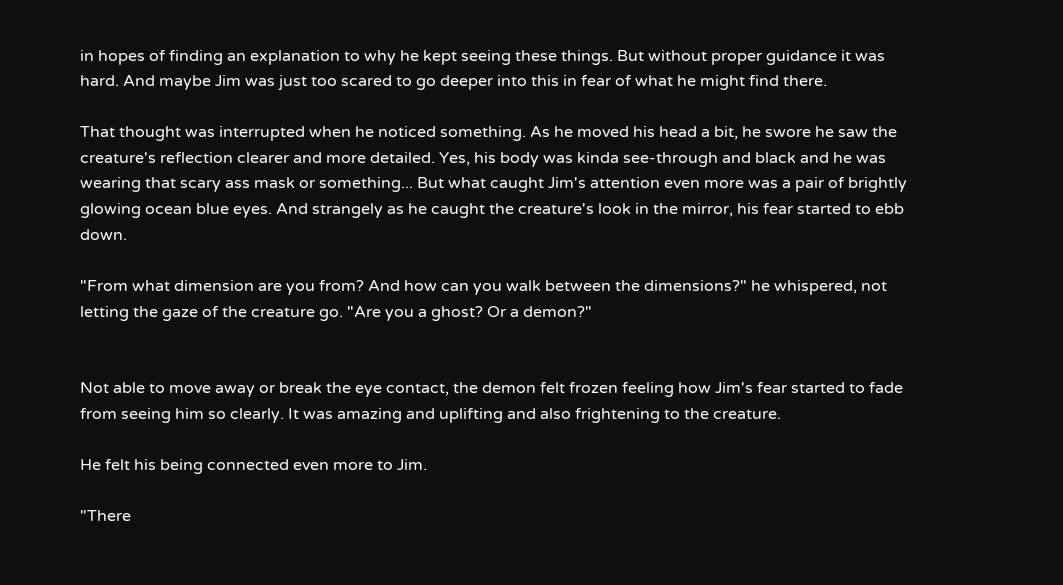in hopes of finding an explanation to why he kept seeing these things. But without proper guidance it was hard. And maybe Jim was just too scared to go deeper into this in fear of what he might find there.

That thought was interrupted when he noticed something. As he moved his head a bit, he swore he saw the creature's reflection clearer and more detailed. Yes, his body was kinda see-through and black and he was wearing that scary ass mask or something... But what caught Jim's attention even more was a pair of brightly glowing ocean blue eyes. And strangely as he caught the creature's look in the mirror, his fear started to ebb down.

"From what dimension are you from? And how can you walk between the dimensions?" he whispered, not letting the gaze of the creature go. "Are you a ghost? Or a demon?"


Not able to move away or break the eye contact, the demon felt frozen feeling how Jim's fear started to fade from seeing him so clearly. It was amazing and uplifting and also frightening to the creature.

He felt his being connected even more to Jim.

"There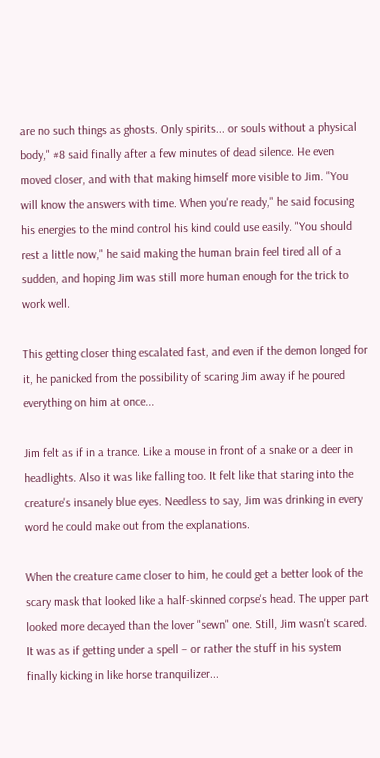are no such things as ghosts. Only spirits... or souls without a physical body," #8 said finally after a few minutes of dead silence. He even moved closer, and with that making himself more visible to Jim. "You will know the answers with time. When you're ready," he said focusing his energies to the mind control his kind could use easily. "You should rest a little now," he said making the human brain feel tired all of a sudden, and hoping Jim was still more human enough for the trick to work well.

This getting closer thing escalated fast, and even if the demon longed for it, he panicked from the possibility of scaring Jim away if he poured everything on him at once...

Jim felt as if in a trance. Like a mouse in front of a snake or a deer in headlights. Also it was like falling too. It felt like that staring into the creature's insanely blue eyes. Needless to say, Jim was drinking in every word he could make out from the explanations.

When the creature came closer to him, he could get a better look of the scary mask that looked like a half-skinned corpse's head. The upper part looked more decayed than the lover "sewn" one. Still, Jim wasn't scared. It was as if getting under a spell – or rather the stuff in his system finally kicking in like horse tranquilizer...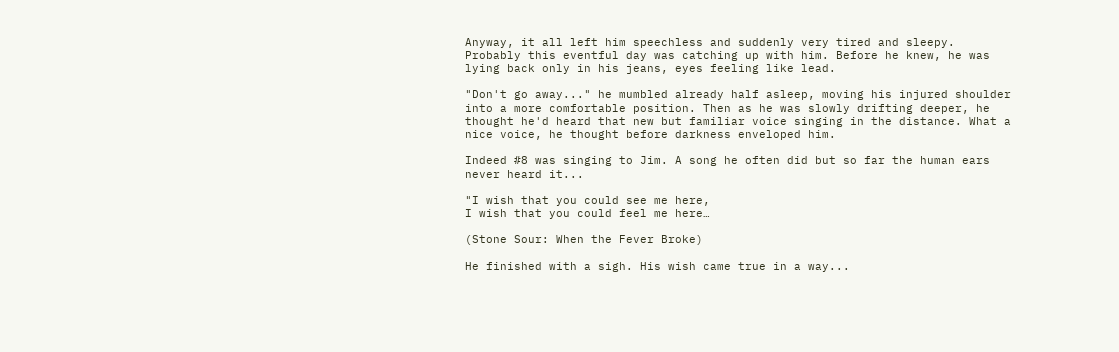Anyway, it all left him speechless and suddenly very tired and sleepy. Probably this eventful day was catching up with him. Before he knew, he was lying back only in his jeans, eyes feeling like lead.

"Don't go away..." he mumbled already half asleep, moving his injured shoulder into a more comfortable position. Then as he was slowly drifting deeper, he thought he'd heard that new but familiar voice singing in the distance. What a nice voice, he thought before darkness enveloped him.

Indeed #8 was singing to Jim. A song he often did but so far the human ears never heard it...

"I wish that you could see me here,
I wish that you could feel me here…

(Stone Sour: When the Fever Broke)

He finished with a sigh. His wish came true in a way...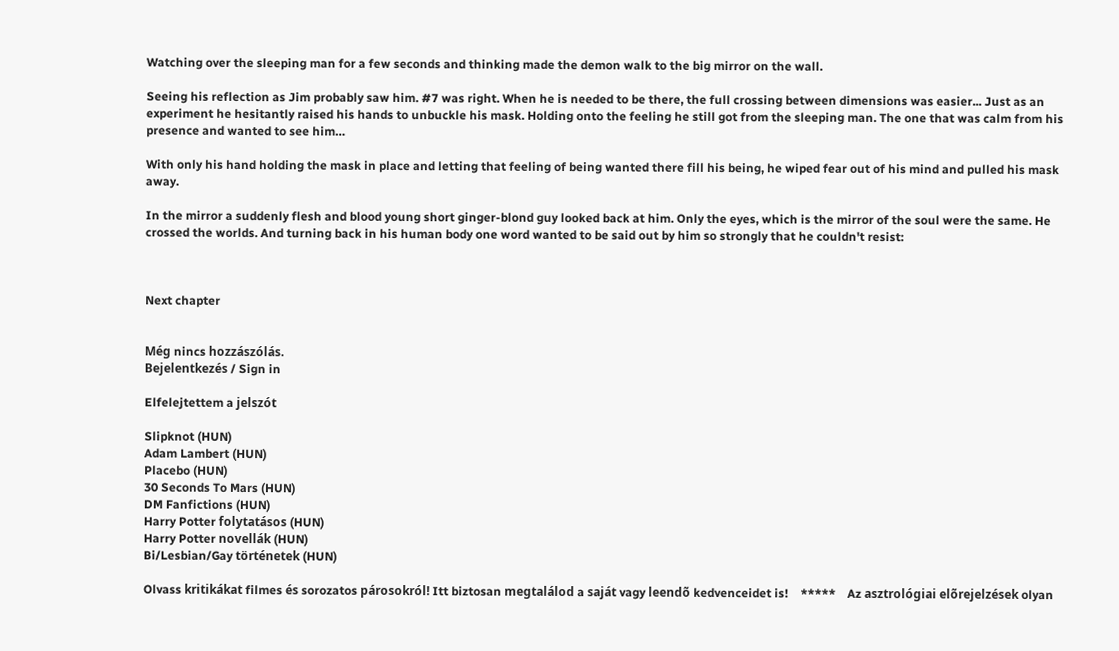Watching over the sleeping man for a few seconds and thinking made the demon walk to the big mirror on the wall.

Seeing his reflection as Jim probably saw him. #7 was right. When he is needed to be there, the full crossing between dimensions was easier... Just as an experiment he hesitantly raised his hands to unbuckle his mask. Holding onto the feeling he still got from the sleeping man. The one that was calm from his presence and wanted to see him…

With only his hand holding the mask in place and letting that feeling of being wanted there fill his being, he wiped fear out of his mind and pulled his mask away.

In the mirror a suddenly flesh and blood young short ginger-blond guy looked back at him. Only the eyes, which is the mirror of the soul were the same. He crossed the worlds. And turning back in his human body one word wanted to be said out by him so strongly that he couldn't resist:



Next chapter


Még nincs hozzászólás.
Bejelentkezés / Sign in

Elfelejtettem a jelszót

Slipknot (HUN)
Adam Lambert (HUN)
Placebo (HUN)
30 Seconds To Mars (HUN)
DM Fanfictions (HUN)
Harry Potter folytatásos (HUN)
Harry Potter novellák (HUN)
Bi/Lesbian/Gay történetek (HUN)

Olvass kritikákat filmes és sorozatos párosokról! Itt biztosan megtalálod a saját vagy leendõ kedvenceidet is!    *****    Az asztrológiai elõrejelzések olyan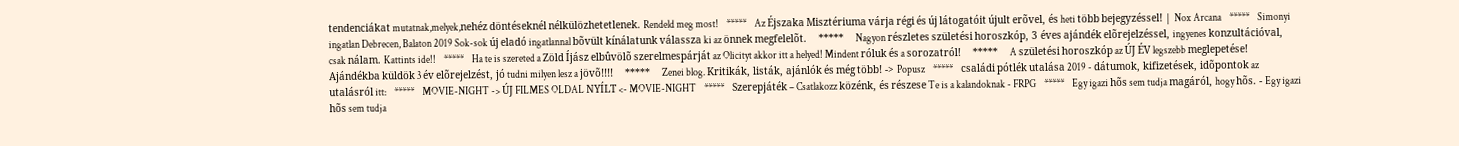tendenciákat mutatnak,melyek,nehéz döntéseknél nélkülözhetetlenek. Rendeld meg most!    *****    Az Éjszaka Misztériuma várja régi és új látogatóit újult erõvel, és heti több bejegyzéssel! | Nox Arcana    *****    Simonyi ingatlan Debrecen, Balaton 2019 Sok-sok új eladó ingatlannal bõvült kínálatunk válassza ki az önnek megfelelõt.    *****    Nagyon részletes születési horoszkóp, 3 éves ajándék elõrejelzéssel, ingyenes konzultációval, csak nálam. Kattints ide!!    *****    Ha te is szereted a Zöld Íjász elbûvölõ szerelmespárját az Olicityt akkor itt a helyed! Mindent róluk és a sorozatról!    *****    A születési horoszkóp az ÚJ ÉV legszebb meglepetése! Ajándékba küldök 3 év elõrejelzést, jó tudni milyen lesz a jövõ!!!!    *****    Zenei blog. Kritikák, listák, ajánlók és még több! -> Popusz    *****    családi pótlék utalása 2019 - dátumok, kifizetések, idõpontok az utalásról itt:    *****    MOVIE-NIGHT -> ÚJ FILMES OLDAL NYÍLT <- MOVIE-NIGHT    *****    Szerepjáték – Csatlakozz közénk, és részese Te is a kalandoknak - FRPG    *****    Egy igazi hõs sem tudja magáról, hogy hõs. - Egy igazi hõs sem tudja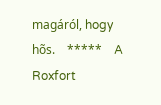magáról, hogy hõs.    *****    A Roxfort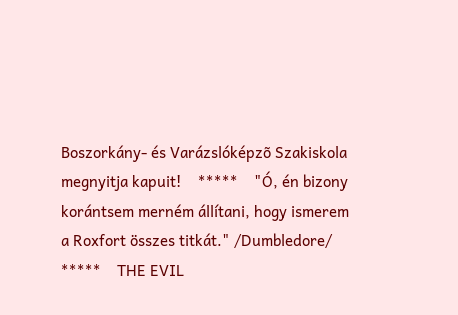Boszorkány- és Varázslóképzõ Szakiskola megnyitja kapuit!    *****    "Ó, én bizony korántsem merném állítani, hogy ismerem a Roxfort összes titkát." /Dumbledore/    *****    THE EVIL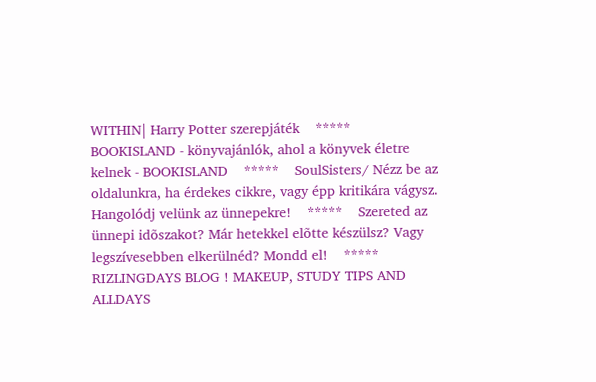WITHIN| Harry Potter szerepjáték    *****    BOOKISLAND - könyvajánlók, ahol a könyvek életre kelnek - BOOKISLAND    *****    SoulSisters/ Nézz be az oldalunkra, ha érdekes cikkre, vagy épp kritikára vágysz. Hangolódj velünk az ünnepekre!    *****    Szereted az ünnepi idõszakot? Már hetekkel elõtte készülsz? Vagy legszívesebben elkerülnéd? Mondd el!    *****    RIZLINGDAYS BLOG ! MAKEUP, STUDY TIPS AND ALLDAYS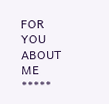FOR YOU ABOUT ME    *****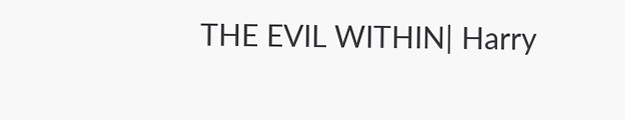THE EVIL WITHIN| Harry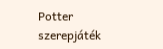Potter szerepjáték